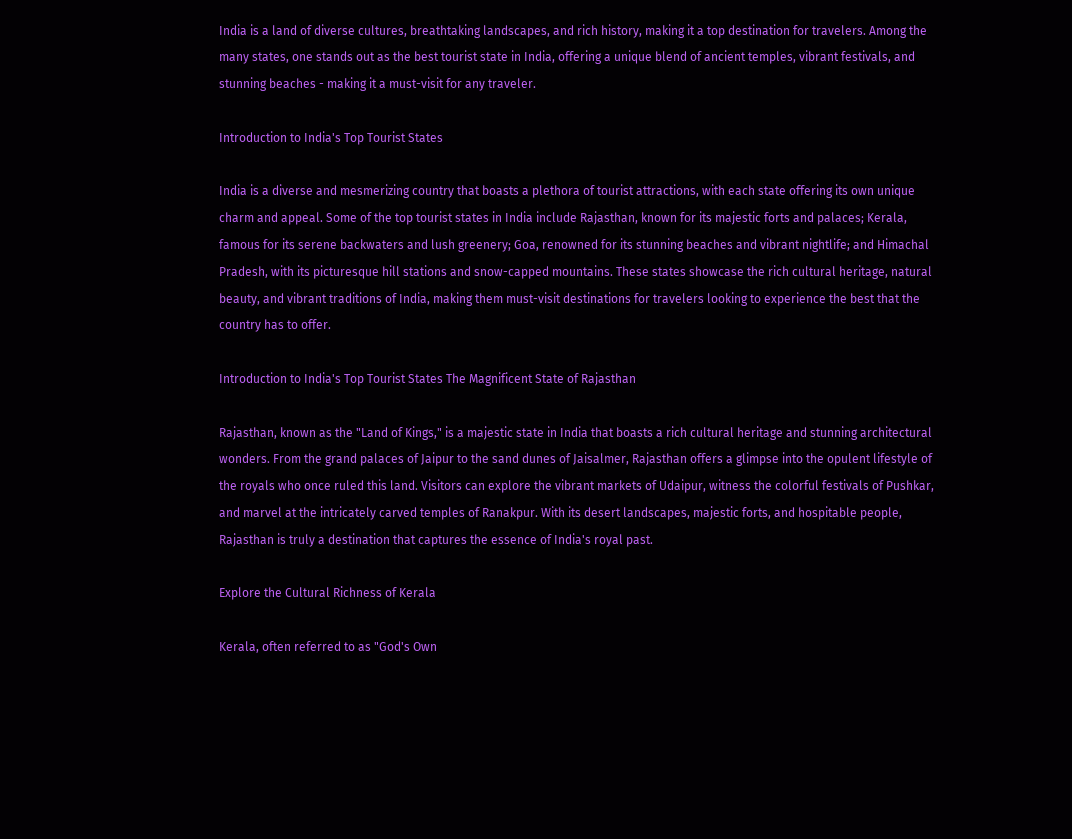India is a land of diverse cultures, breathtaking landscapes, and rich history, making it a top destination for travelers. Among the many states, one stands out as the best tourist state in India, offering a unique blend of ancient temples, vibrant festivals, and stunning beaches - making it a must-visit for any traveler.

Introduction to India's Top Tourist States

India is a diverse and mesmerizing country that boasts a plethora of tourist attractions, with each state offering its own unique charm and appeal. Some of the top tourist states in India include Rajasthan, known for its majestic forts and palaces; Kerala, famous for its serene backwaters and lush greenery; Goa, renowned for its stunning beaches and vibrant nightlife; and Himachal Pradesh, with its picturesque hill stations and snow-capped mountains. These states showcase the rich cultural heritage, natural beauty, and vibrant traditions of India, making them must-visit destinations for travelers looking to experience the best that the country has to offer.

Introduction to India's Top Tourist States The Magnificent State of Rajasthan

Rajasthan, known as the "Land of Kings," is a majestic state in India that boasts a rich cultural heritage and stunning architectural wonders. From the grand palaces of Jaipur to the sand dunes of Jaisalmer, Rajasthan offers a glimpse into the opulent lifestyle of the royals who once ruled this land. Visitors can explore the vibrant markets of Udaipur, witness the colorful festivals of Pushkar, and marvel at the intricately carved temples of Ranakpur. With its desert landscapes, majestic forts, and hospitable people, Rajasthan is truly a destination that captures the essence of India's royal past.

Explore the Cultural Richness of Kerala

Kerala, often referred to as "God's Own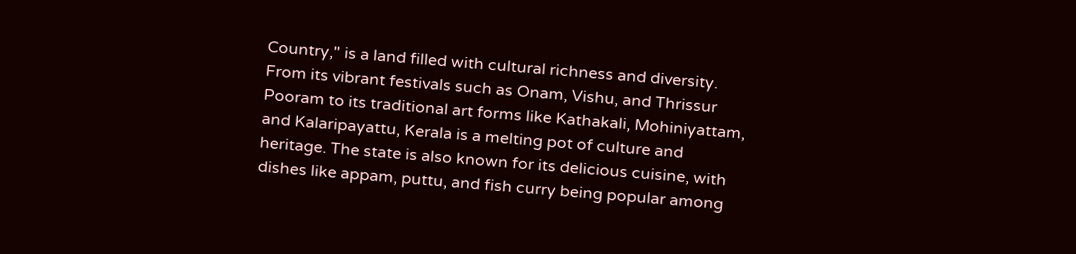Country," is a land filled with cultural richness and diversity. From its vibrant festivals such as Onam, Vishu, and Thrissur Pooram to its traditional art forms like Kathakali, Mohiniyattam, and Kalaripayattu, Kerala is a melting pot of culture and heritage. The state is also known for its delicious cuisine, with dishes like appam, puttu, and fish curry being popular among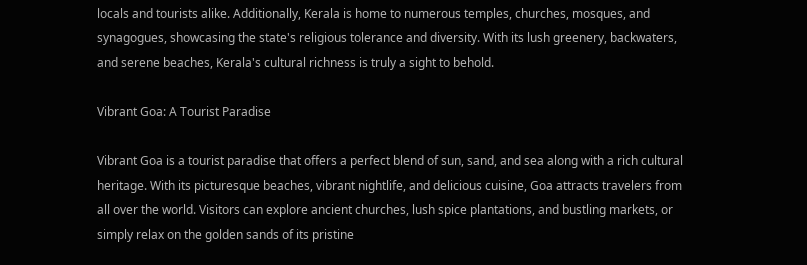locals and tourists alike. Additionally, Kerala is home to numerous temples, churches, mosques, and synagogues, showcasing the state's religious tolerance and diversity. With its lush greenery, backwaters, and serene beaches, Kerala's cultural richness is truly a sight to behold.

Vibrant Goa: A Tourist Paradise

Vibrant Goa is a tourist paradise that offers a perfect blend of sun, sand, and sea along with a rich cultural heritage. With its picturesque beaches, vibrant nightlife, and delicious cuisine, Goa attracts travelers from all over the world. Visitors can explore ancient churches, lush spice plantations, and bustling markets, or simply relax on the golden sands of its pristine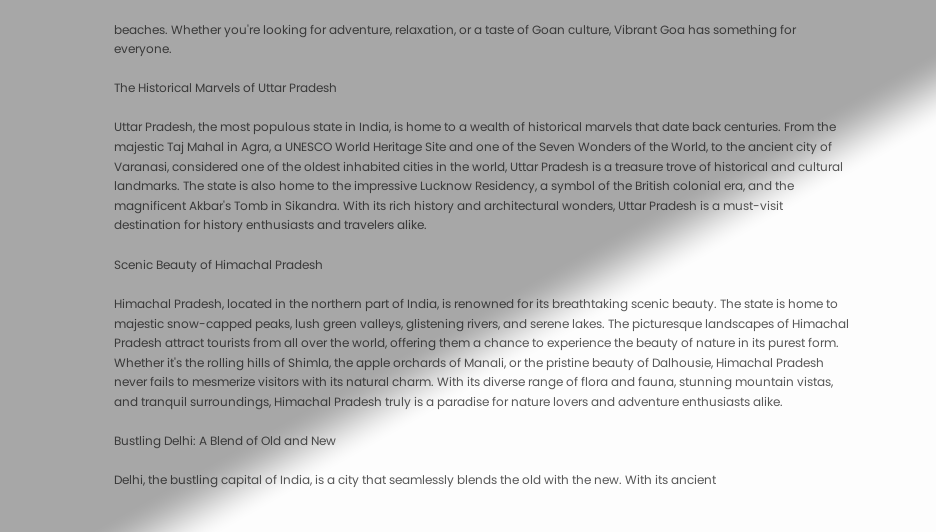beaches. Whether you're looking for adventure, relaxation, or a taste of Goan culture, Vibrant Goa has something for everyone.

The Historical Marvels of Uttar Pradesh

Uttar Pradesh, the most populous state in India, is home to a wealth of historical marvels that date back centuries. From the majestic Taj Mahal in Agra, a UNESCO World Heritage Site and one of the Seven Wonders of the World, to the ancient city of Varanasi, considered one of the oldest inhabited cities in the world, Uttar Pradesh is a treasure trove of historical and cultural landmarks. The state is also home to the impressive Lucknow Residency, a symbol of the British colonial era, and the magnificent Akbar's Tomb in Sikandra. With its rich history and architectural wonders, Uttar Pradesh is a must-visit destination for history enthusiasts and travelers alike.

Scenic Beauty of Himachal Pradesh

Himachal Pradesh, located in the northern part of India, is renowned for its breathtaking scenic beauty. The state is home to majestic snow-capped peaks, lush green valleys, glistening rivers, and serene lakes. The picturesque landscapes of Himachal Pradesh attract tourists from all over the world, offering them a chance to experience the beauty of nature in its purest form. Whether it's the rolling hills of Shimla, the apple orchards of Manali, or the pristine beauty of Dalhousie, Himachal Pradesh never fails to mesmerize visitors with its natural charm. With its diverse range of flora and fauna, stunning mountain vistas, and tranquil surroundings, Himachal Pradesh truly is a paradise for nature lovers and adventure enthusiasts alike.

Bustling Delhi: A Blend of Old and New

Delhi, the bustling capital of India, is a city that seamlessly blends the old with the new. With its ancient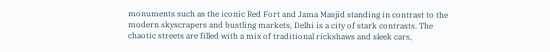monuments such as the iconic Red Fort and Jama Masjid standing in contrast to the modern skyscrapers and bustling markets, Delhi is a city of stark contrasts. The chaotic streets are filled with a mix of traditional rickshaws and sleek cars,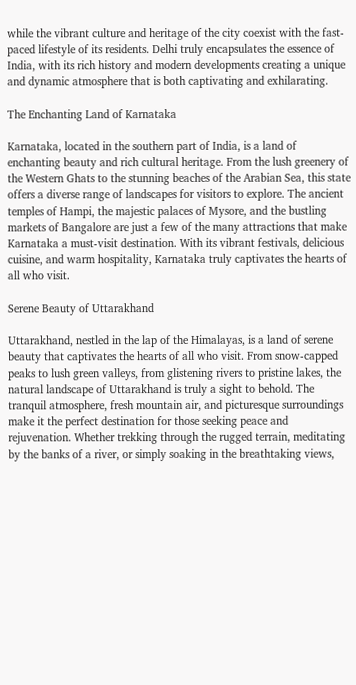while the vibrant culture and heritage of the city coexist with the fast-paced lifestyle of its residents. Delhi truly encapsulates the essence of India, with its rich history and modern developments creating a unique and dynamic atmosphere that is both captivating and exhilarating.

The Enchanting Land of Karnataka

Karnataka, located in the southern part of India, is a land of enchanting beauty and rich cultural heritage. From the lush greenery of the Western Ghats to the stunning beaches of the Arabian Sea, this state offers a diverse range of landscapes for visitors to explore. The ancient temples of Hampi, the majestic palaces of Mysore, and the bustling markets of Bangalore are just a few of the many attractions that make Karnataka a must-visit destination. With its vibrant festivals, delicious cuisine, and warm hospitality, Karnataka truly captivates the hearts of all who visit.

Serene Beauty of Uttarakhand

Uttarakhand, nestled in the lap of the Himalayas, is a land of serene beauty that captivates the hearts of all who visit. From snow-capped peaks to lush green valleys, from glistening rivers to pristine lakes, the natural landscape of Uttarakhand is truly a sight to behold. The tranquil atmosphere, fresh mountain air, and picturesque surroundings make it the perfect destination for those seeking peace and rejuvenation. Whether trekking through the rugged terrain, meditating by the banks of a river, or simply soaking in the breathtaking views,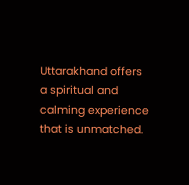Uttarakhand offers a spiritual and calming experience that is unmatched.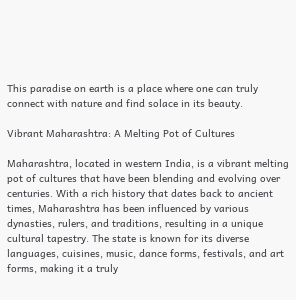This paradise on earth is a place where one can truly connect with nature and find solace in its beauty.

Vibrant Maharashtra: A Melting Pot of Cultures

Maharashtra, located in western India, is a vibrant melting pot of cultures that have been blending and evolving over centuries. With a rich history that dates back to ancient times, Maharashtra has been influenced by various dynasties, rulers, and traditions, resulting in a unique cultural tapestry. The state is known for its diverse languages, cuisines, music, dance forms, festivals, and art forms, making it a truly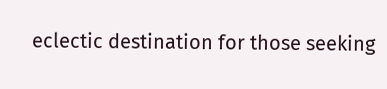eclectic destination for those seeking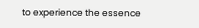to experience the essence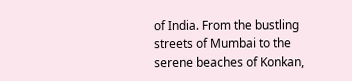of India. From the bustling streets of Mumbai to the serene beaches of Konkan,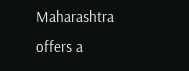Maharashtra offers a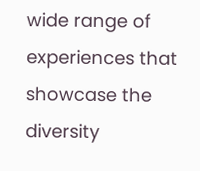wide range of experiences that showcase the diversity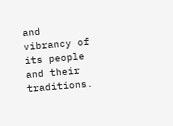and vibrancy of its people and their traditions.